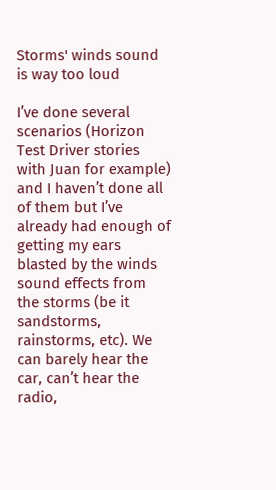Storms' winds sound is way too loud

I’ve done several scenarios (Horizon Test Driver stories with Juan for example) and I haven’t done all of them but I’ve already had enough of getting my ears blasted by the winds sound effects from the storms (be it sandstorms, rainstorms, etc). We can barely hear the car, can’t hear the radio,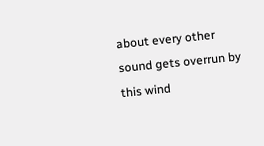about every other sound gets overrun by this wind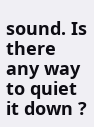sound. Is there any way to quiet it down ?